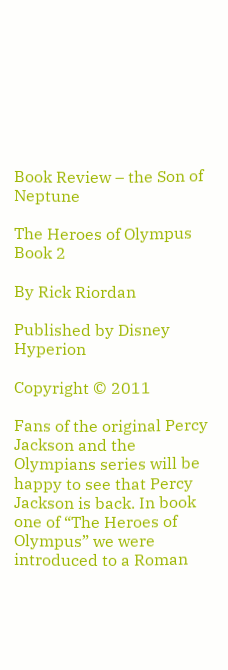Book Review – the Son of Neptune

The Heroes of Olympus Book 2

By Rick Riordan

Published by Disney Hyperion

Copyright © 2011

Fans of the original Percy Jackson and the Olympians series will be happy to see that Percy Jackson is back. In book one of “The Heroes of Olympus” we were introduced to a Roman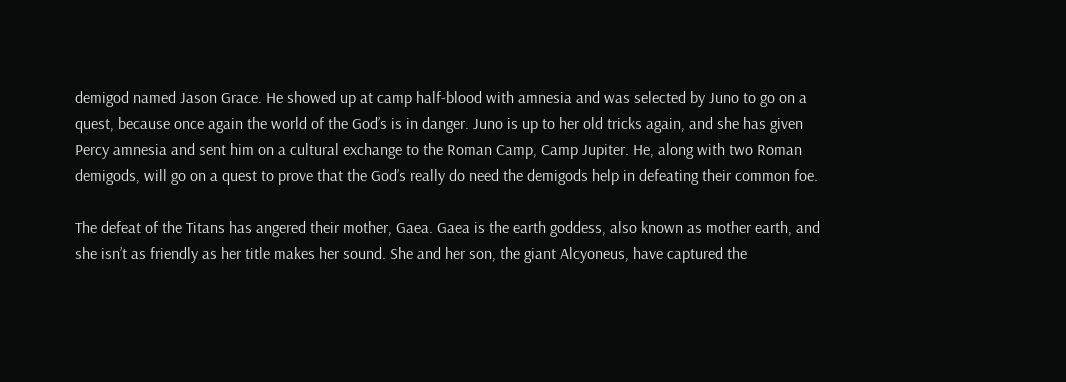demigod named Jason Grace. He showed up at camp half-blood with amnesia and was selected by Juno to go on a quest, because once again the world of the God’s is in danger. Juno is up to her old tricks again, and she has given Percy amnesia and sent him on a cultural exchange to the Roman Camp, Camp Jupiter. He, along with two Roman demigods, will go on a quest to prove that the God’s really do need the demigods help in defeating their common foe.

The defeat of the Titans has angered their mother, Gaea. Gaea is the earth goddess, also known as mother earth, and she isn’t as friendly as her title makes her sound. She and her son, the giant Alcyoneus, have captured the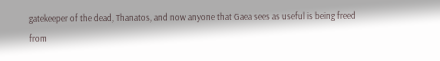gatekeeper of the dead, Thanatos, and now anyone that Gaea sees as useful is being freed from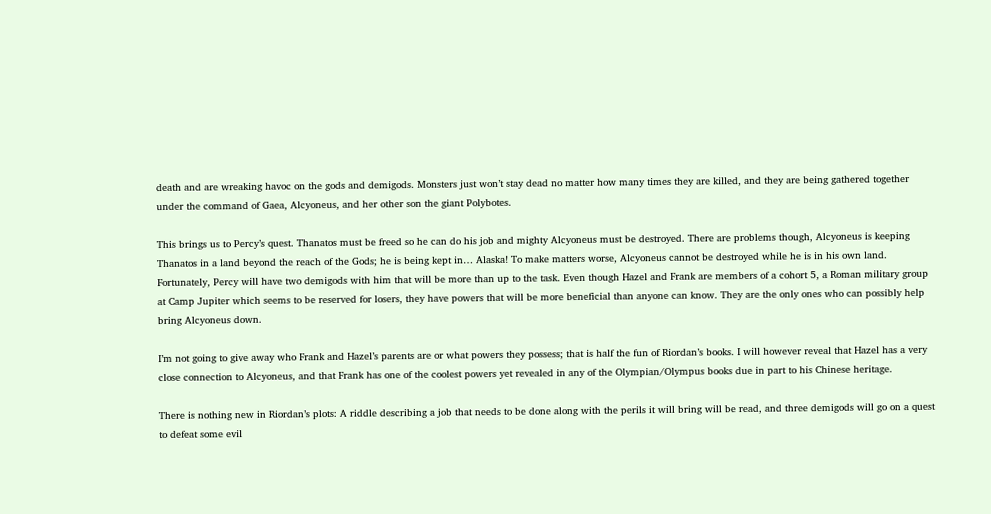death and are wreaking havoc on the gods and demigods. Monsters just won’t stay dead no matter how many times they are killed, and they are being gathered together under the command of Gaea, Alcyoneus, and her other son the giant Polybotes.

This brings us to Percy’s quest. Thanatos must be freed so he can do his job and mighty Alcyoneus must be destroyed. There are problems though, Alcyoneus is keeping Thanatos in a land beyond the reach of the Gods; he is being kept in… Alaska! To make matters worse, Alcyoneus cannot be destroyed while he is in his own land. Fortunately, Percy will have two demigods with him that will be more than up to the task. Even though Hazel and Frank are members of a cohort 5, a Roman military group at Camp Jupiter which seems to be reserved for losers, they have powers that will be more beneficial than anyone can know. They are the only ones who can possibly help bring Alcyoneus down.

I’m not going to give away who Frank and Hazel’s parents are or what powers they possess; that is half the fun of Riordan’s books. I will however reveal that Hazel has a very close connection to Alcyoneus, and that Frank has one of the coolest powers yet revealed in any of the Olympian/Olympus books due in part to his Chinese heritage.

There is nothing new in Riordan’s plots: A riddle describing a job that needs to be done along with the perils it will bring will be read, and three demigods will go on a quest to defeat some evil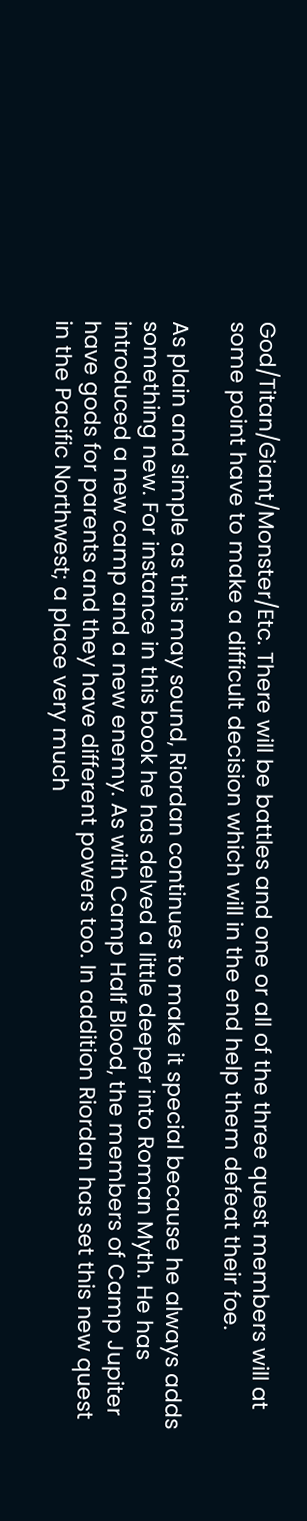God/Titan/Giant/Monster/Etc. There will be battles and one or all of the three quest members will at some point have to make a difficult decision which will in the end help them defeat their foe.

As plain and simple as this may sound, Riordan continues to make it special because he always adds something new. For instance in this book he has delved a little deeper into Roman Myth. He has introduced a new camp and a new enemy. As with Camp Half Blood, the members of Camp Jupiter have gods for parents and they have different powers too. In addition Riordan has set this new quest in the Pacific Northwest; a place very much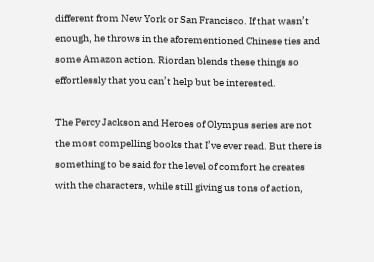different from New York or San Francisco. If that wasn’t enough, he throws in the aforementioned Chinese ties and some Amazon action. Riordan blends these things so effortlessly that you can’t help but be interested.

The Percy Jackson and Heroes of Olympus series are not the most compelling books that I’ve ever read. But there is something to be said for the level of comfort he creates with the characters, while still giving us tons of action,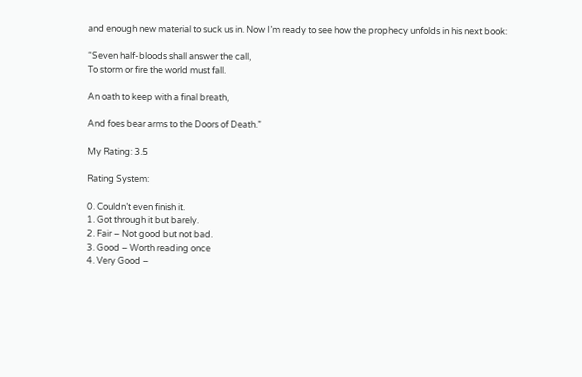and enough new material to suck us in. Now I’m ready to see how the prophecy unfolds in his next book:

“Seven half-bloods shall answer the call,
To storm or fire the world must fall.

An oath to keep with a final breath,

And foes bear arms to the Doors of Death.”

My Rating: 3.5

Rating System:

0. Couldn’t even finish it.
1. Got through it but barely.
2. Fair – Not good but not bad.
3. Good – Worth reading once
4. Very Good –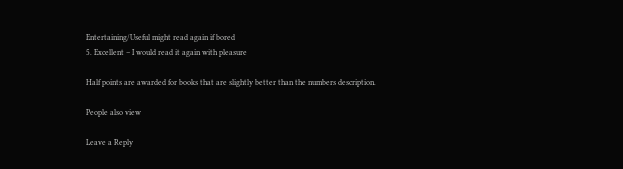Entertaining/Useful might read again if bored
5. Excellent – I would read it again with pleasure

Half points are awarded for books that are slightly better than the numbers description.

People also view

Leave a Reply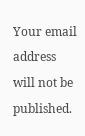Your email address will not be published.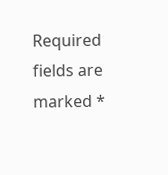Required fields are marked *